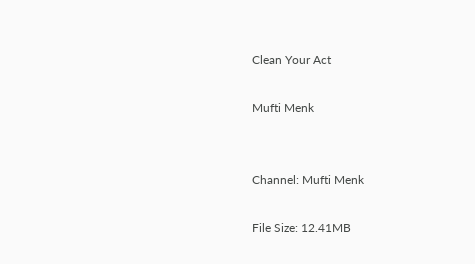Clean Your Act

Mufti Menk


Channel: Mufti Menk

File Size: 12.41MB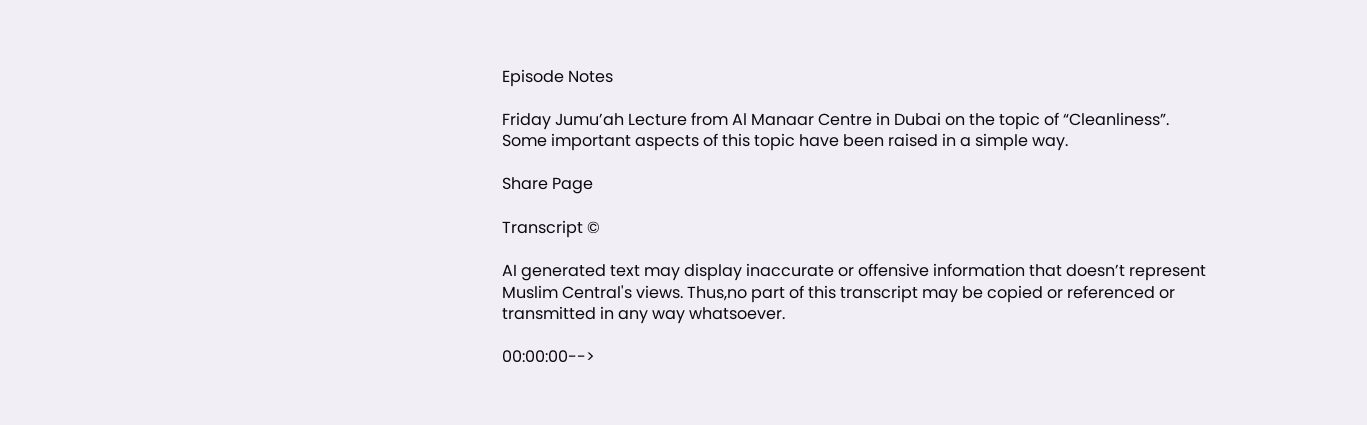Episode Notes

Friday Jumu’ah Lecture from Al Manaar Centre in Dubai on the topic of “Cleanliness”. Some important aspects of this topic have been raised in a simple way.

Share Page

Transcript ©

AI generated text may display inaccurate or offensive information that doesn’t represent Muslim Central's views. Thus,no part of this transcript may be copied or referenced or transmitted in any way whatsoever.

00:00:00-->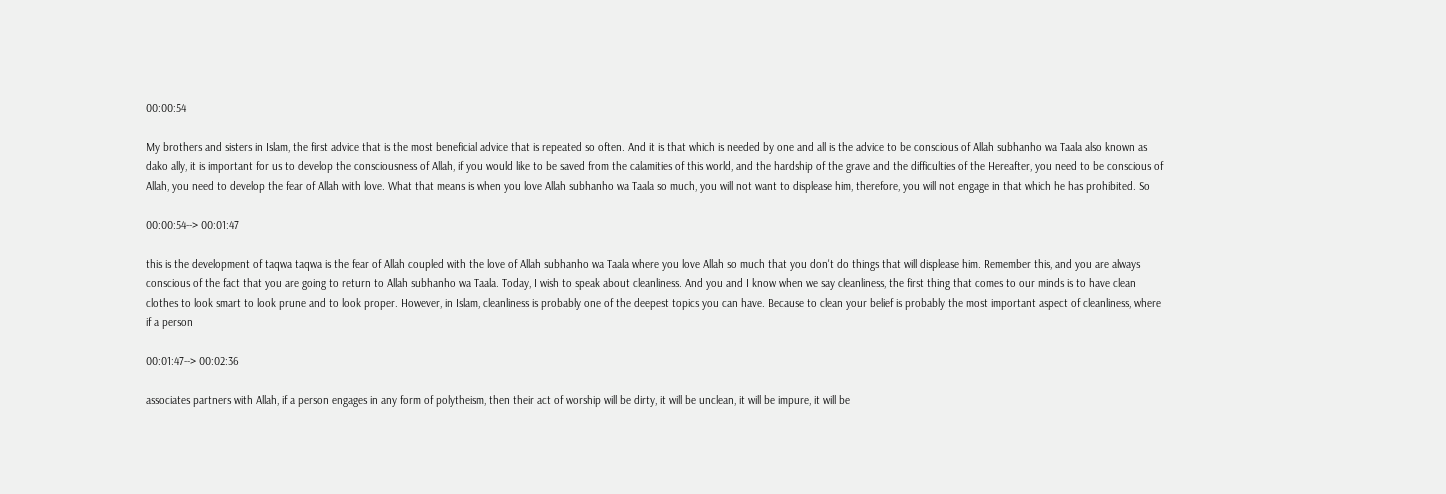00:00:54

My brothers and sisters in Islam, the first advice that is the most beneficial advice that is repeated so often. And it is that which is needed by one and all is the advice to be conscious of Allah subhanho wa Taala also known as dako ally, it is important for us to develop the consciousness of Allah, if you would like to be saved from the calamities of this world, and the hardship of the grave and the difficulties of the Hereafter, you need to be conscious of Allah, you need to develop the fear of Allah with love. What that means is when you love Allah subhanho wa Taala so much, you will not want to displease him, therefore, you will not engage in that which he has prohibited. So

00:00:54--> 00:01:47

this is the development of taqwa taqwa is the fear of Allah coupled with the love of Allah subhanho wa Taala where you love Allah so much that you don't do things that will displease him. Remember this, and you are always conscious of the fact that you are going to return to Allah subhanho wa Taala. Today, I wish to speak about cleanliness. And you and I know when we say cleanliness, the first thing that comes to our minds is to have clean clothes to look smart to look prune and to look proper. However, in Islam, cleanliness is probably one of the deepest topics you can have. Because to clean your belief is probably the most important aspect of cleanliness, where if a person

00:01:47--> 00:02:36

associates partners with Allah, if a person engages in any form of polytheism, then their act of worship will be dirty, it will be unclean, it will be impure, it will be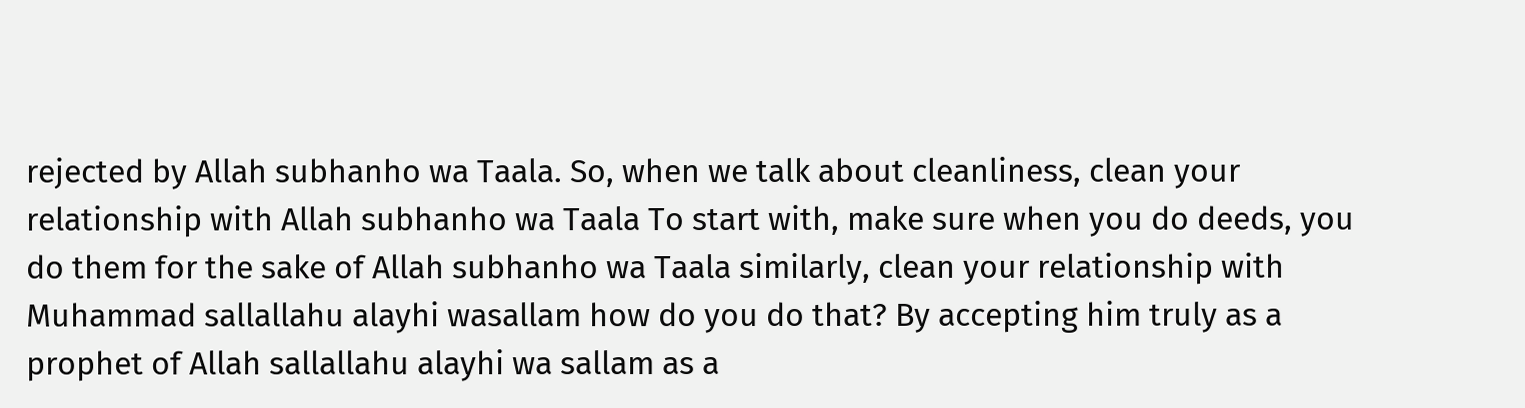rejected by Allah subhanho wa Taala. So, when we talk about cleanliness, clean your relationship with Allah subhanho wa Taala To start with, make sure when you do deeds, you do them for the sake of Allah subhanho wa Taala similarly, clean your relationship with Muhammad sallallahu alayhi wasallam how do you do that? By accepting him truly as a prophet of Allah sallallahu alayhi wa sallam as a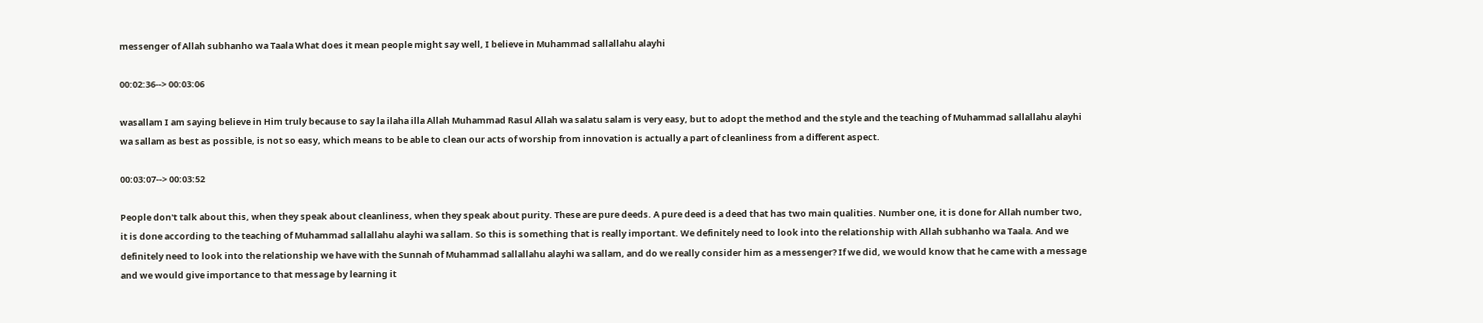messenger of Allah subhanho wa Taala What does it mean people might say well, I believe in Muhammad sallallahu alayhi

00:02:36--> 00:03:06

wasallam I am saying believe in Him truly because to say la ilaha illa Allah Muhammad Rasul Allah wa salatu salam is very easy, but to adopt the method and the style and the teaching of Muhammad sallallahu alayhi wa sallam as best as possible, is not so easy, which means to be able to clean our acts of worship from innovation is actually a part of cleanliness from a different aspect.

00:03:07--> 00:03:52

People don't talk about this, when they speak about cleanliness, when they speak about purity. These are pure deeds. A pure deed is a deed that has two main qualities. Number one, it is done for Allah number two, it is done according to the teaching of Muhammad sallallahu alayhi wa sallam. So this is something that is really important. We definitely need to look into the relationship with Allah subhanho wa Taala. And we definitely need to look into the relationship we have with the Sunnah of Muhammad sallallahu alayhi wa sallam, and do we really consider him as a messenger? If we did, we would know that he came with a message and we would give importance to that message by learning it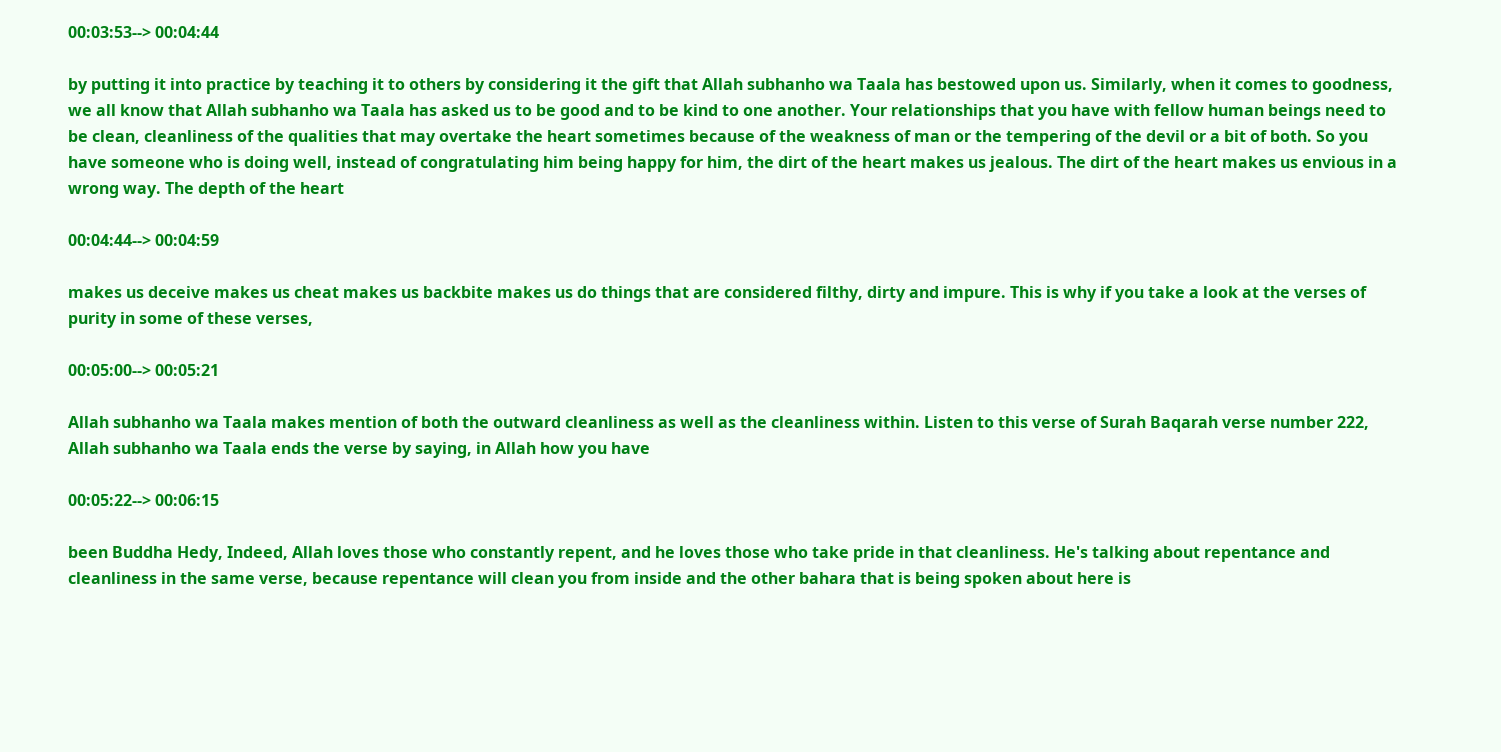00:03:53--> 00:04:44

by putting it into practice by teaching it to others by considering it the gift that Allah subhanho wa Taala has bestowed upon us. Similarly, when it comes to goodness, we all know that Allah subhanho wa Taala has asked us to be good and to be kind to one another. Your relationships that you have with fellow human beings need to be clean, cleanliness of the qualities that may overtake the heart sometimes because of the weakness of man or the tempering of the devil or a bit of both. So you have someone who is doing well, instead of congratulating him being happy for him, the dirt of the heart makes us jealous. The dirt of the heart makes us envious in a wrong way. The depth of the heart

00:04:44--> 00:04:59

makes us deceive makes us cheat makes us backbite makes us do things that are considered filthy, dirty and impure. This is why if you take a look at the verses of purity in some of these verses,

00:05:00--> 00:05:21

Allah subhanho wa Taala makes mention of both the outward cleanliness as well as the cleanliness within. Listen to this verse of Surah Baqarah verse number 222, Allah subhanho wa Taala ends the verse by saying, in Allah how you have

00:05:22--> 00:06:15

been Buddha Hedy, Indeed, Allah loves those who constantly repent, and he loves those who take pride in that cleanliness. He's talking about repentance and cleanliness in the same verse, because repentance will clean you from inside and the other bahara that is being spoken about here is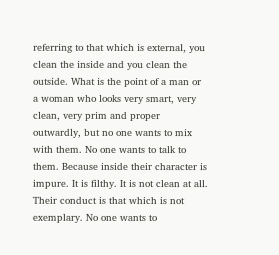referring to that which is external, you clean the inside and you clean the outside. What is the point of a man or a woman who looks very smart, very clean, very prim and proper outwardly, but no one wants to mix with them. No one wants to talk to them. Because inside their character is impure. It is filthy. It is not clean at all. Their conduct is that which is not exemplary. No one wants to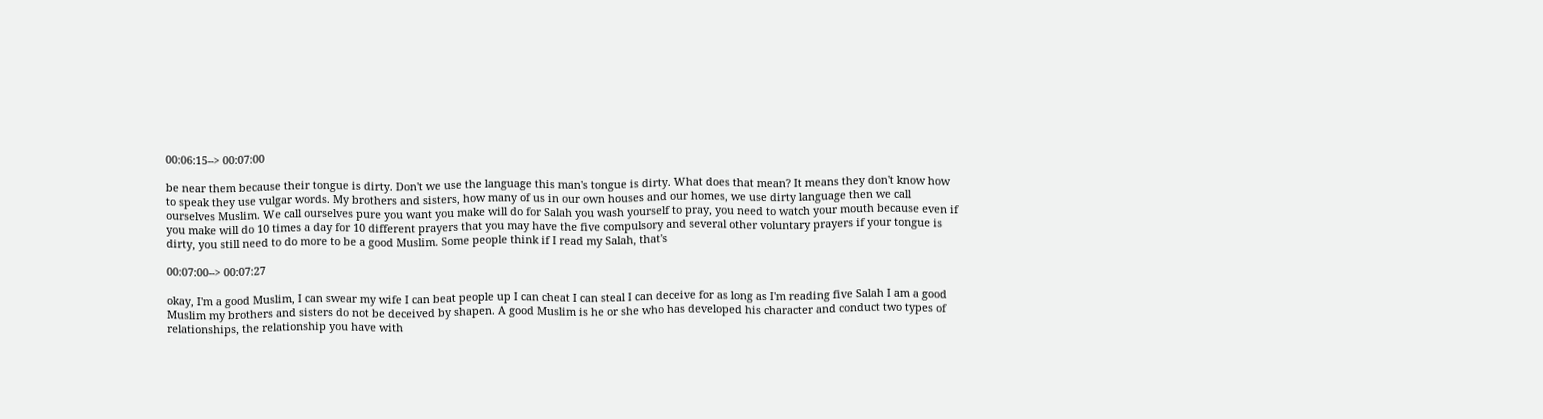00:06:15--> 00:07:00

be near them because their tongue is dirty. Don't we use the language this man's tongue is dirty. What does that mean? It means they don't know how to speak they use vulgar words. My brothers and sisters, how many of us in our own houses and our homes, we use dirty language then we call ourselves Muslim. We call ourselves pure you want you make will do for Salah you wash yourself to pray, you need to watch your mouth because even if you make will do 10 times a day for 10 different prayers that you may have the five compulsory and several other voluntary prayers if your tongue is dirty, you still need to do more to be a good Muslim. Some people think if I read my Salah, that's

00:07:00--> 00:07:27

okay, I'm a good Muslim, I can swear my wife I can beat people up I can cheat I can steal I can deceive for as long as I'm reading five Salah I am a good Muslim my brothers and sisters do not be deceived by shapen. A good Muslim is he or she who has developed his character and conduct two types of relationships, the relationship you have with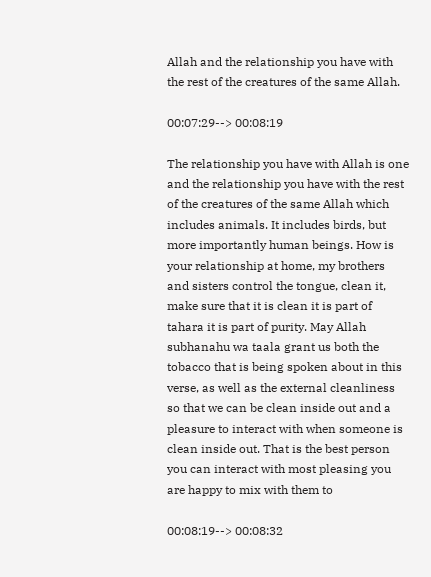Allah and the relationship you have with the rest of the creatures of the same Allah.

00:07:29--> 00:08:19

The relationship you have with Allah is one and the relationship you have with the rest of the creatures of the same Allah which includes animals. It includes birds, but more importantly human beings. How is your relationship at home, my brothers and sisters control the tongue, clean it, make sure that it is clean it is part of tahara it is part of purity. May Allah subhanahu wa taala grant us both the tobacco that is being spoken about in this verse, as well as the external cleanliness so that we can be clean inside out and a pleasure to interact with when someone is clean inside out. That is the best person you can interact with most pleasing you are happy to mix with them to

00:08:19--> 00:08:32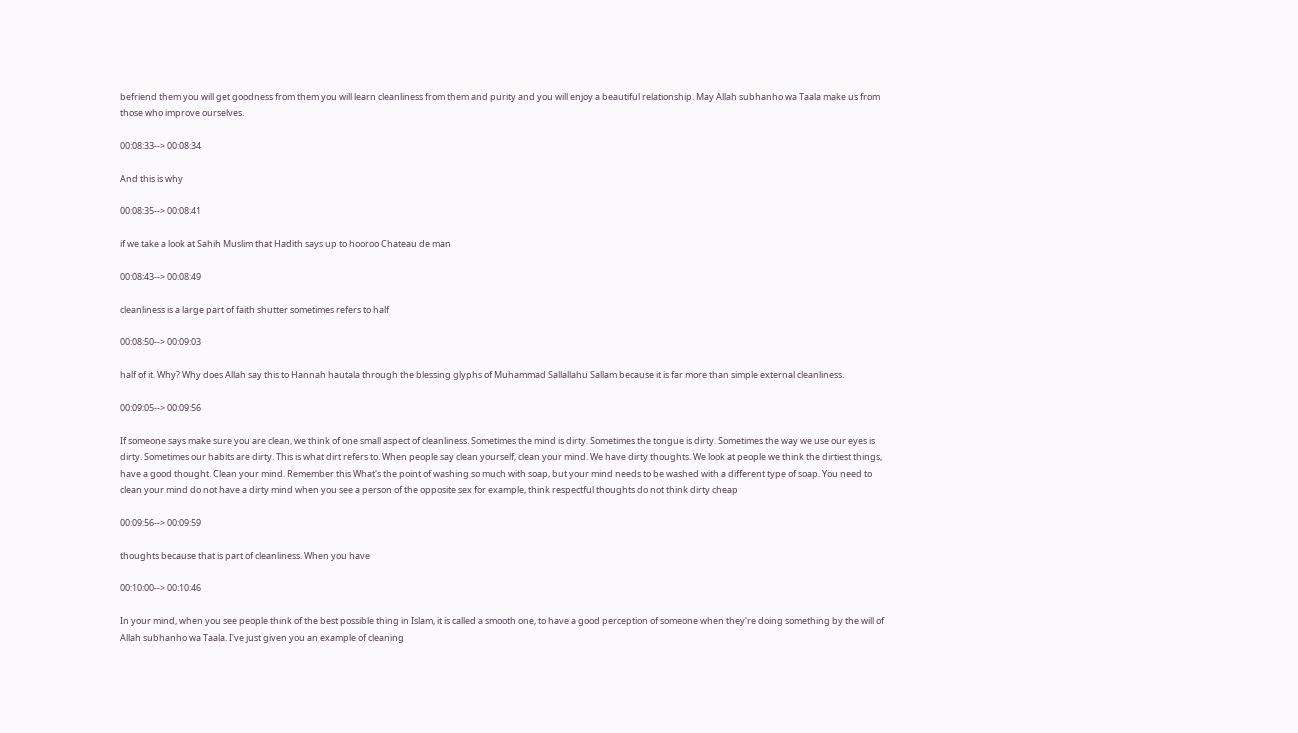befriend them you will get goodness from them you will learn cleanliness from them and purity and you will enjoy a beautiful relationship. May Allah subhanho wa Taala make us from those who improve ourselves.

00:08:33--> 00:08:34

And this is why

00:08:35--> 00:08:41

if we take a look at Sahih Muslim that Hadith says up to hooroo Chateau de man

00:08:43--> 00:08:49

cleanliness is a large part of faith shutter sometimes refers to half

00:08:50--> 00:09:03

half of it. Why? Why does Allah say this to Hannah hautala through the blessing glyphs of Muhammad Sallallahu Sallam because it is far more than simple external cleanliness.

00:09:05--> 00:09:56

If someone says make sure you are clean, we think of one small aspect of cleanliness. Sometimes the mind is dirty. Sometimes the tongue is dirty. Sometimes the way we use our eyes is dirty. Sometimes our habits are dirty. This is what dirt refers to. When people say clean yourself, clean your mind. We have dirty thoughts. We look at people we think the dirtiest things, have a good thought. Clean your mind. Remember this What's the point of washing so much with soap, but your mind needs to be washed with a different type of soap. You need to clean your mind do not have a dirty mind when you see a person of the opposite sex for example, think respectful thoughts do not think dirty cheap

00:09:56--> 00:09:59

thoughts because that is part of cleanliness. When you have

00:10:00--> 00:10:46

In your mind, when you see people think of the best possible thing in Islam, it is called a smooth one, to have a good perception of someone when they're doing something by the will of Allah subhanho wa Taala. I've just given you an example of cleaning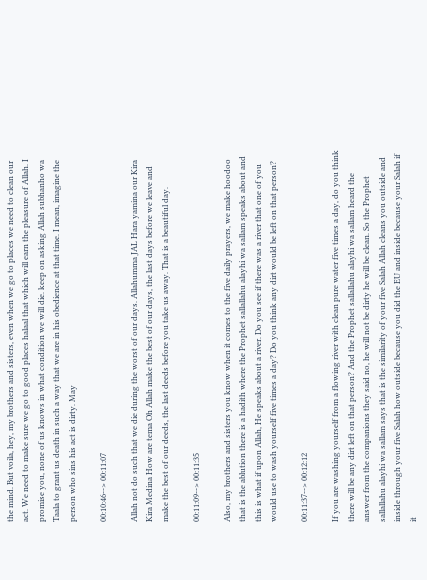the mind. But voila, hey, my brothers and sisters, even when we go to places we need to clean our act. We need to make sure we go to good places halaal that which will earn the pleasure of Allah. I promise you, none of us knows in what condition we will die. keep on asking Allah subhanho wa Taala to grant us death in such a way that we are in his obedience at that time. I mean, imagine the person who sins his act is dirty. May

00:10:46--> 00:11:07

Allah not do such that we die during the worst of our days. Allahumma JAL Hara yamina our Kira Kira Medina How are tema Oh Allah make the best of our days, the last days before we leave and make the best of our deeds, the last deeds before you take us away. That is a beautiful day.

00:11:09--> 00:11:35

Also, my brothers and sisters you know when it comes to the five daily prayers, we make hoodoo that is the ablution there is a hadith where the Prophet sallallahu alayhi wa sallam speaks about and this is what if upon Allah, He speaks about a river. Do you see if there was a river that one of you would use to wash yourself five times a day? Do you think any dirt would be left on that person?

00:11:37--> 00:12:12

If you are washing yourself from a flowing river with clean pure water five times a day, do you think there will be any dirt left on that person? And the Prophet sallallahu alayhi wa sallam heard the answer from the companions they said no, he will not be dirty he will be clean. So the Prophet sallallahu alayhi wa sallam says that is the similarity of your five Salah Allah cleans you outside and inside through your five Salah how outside because you did the EU and inside because your Salah if it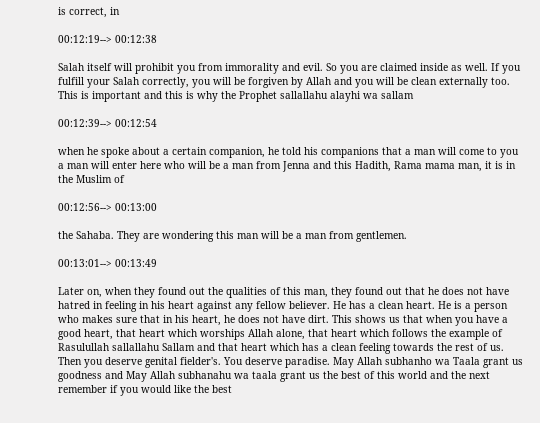is correct, in

00:12:19--> 00:12:38

Salah itself will prohibit you from immorality and evil. So you are claimed inside as well. If you fulfill your Salah correctly, you will be forgiven by Allah and you will be clean externally too. This is important and this is why the Prophet sallallahu alayhi wa sallam

00:12:39--> 00:12:54

when he spoke about a certain companion, he told his companions that a man will come to you a man will enter here who will be a man from Jenna and this Hadith, Rama mama man, it is in the Muslim of

00:12:56--> 00:13:00

the Sahaba. They are wondering this man will be a man from gentlemen.

00:13:01--> 00:13:49

Later on, when they found out the qualities of this man, they found out that he does not have hatred in feeling in his heart against any fellow believer. He has a clean heart. He is a person who makes sure that in his heart, he does not have dirt. This shows us that when you have a good heart, that heart which worships Allah alone, that heart which follows the example of Rasulullah sallallahu Sallam and that heart which has a clean feeling towards the rest of us. Then you deserve genital fielder's. You deserve paradise. May Allah subhanho wa Taala grant us goodness and May Allah subhanahu wa taala grant us the best of this world and the next remember if you would like the best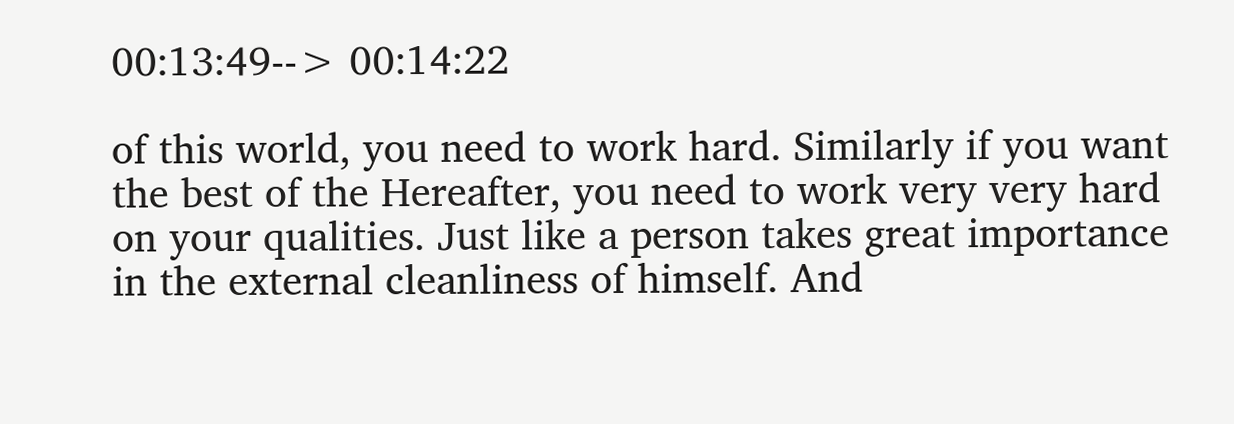00:13:49--> 00:14:22

of this world, you need to work hard. Similarly if you want the best of the Hereafter, you need to work very very hard on your qualities. Just like a person takes great importance in the external cleanliness of himself. And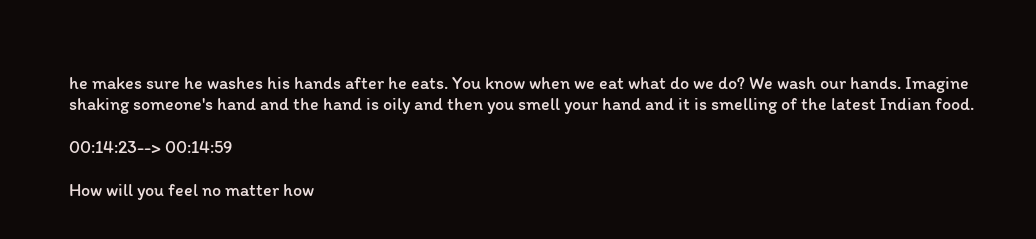he makes sure he washes his hands after he eats. You know when we eat what do we do? We wash our hands. Imagine shaking someone's hand and the hand is oily and then you smell your hand and it is smelling of the latest Indian food.

00:14:23--> 00:14:59

How will you feel no matter how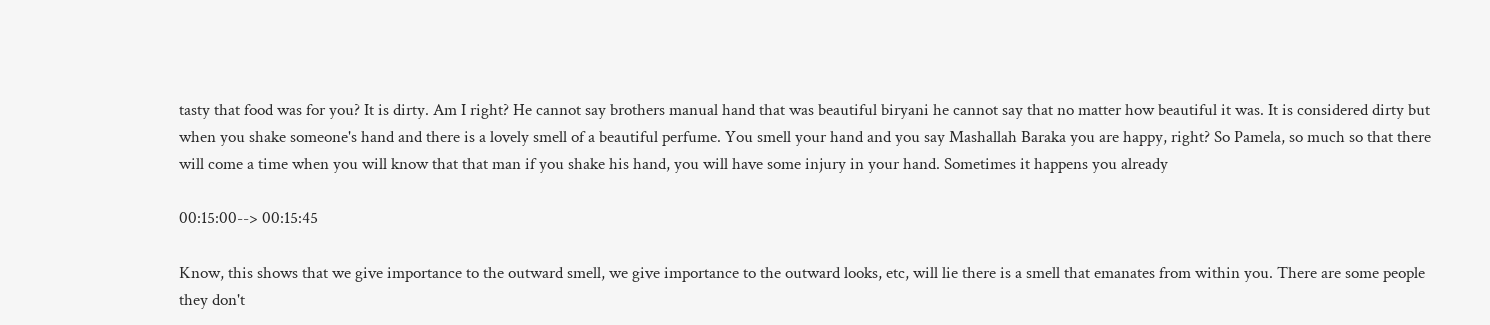tasty that food was for you? It is dirty. Am I right? He cannot say brothers manual hand that was beautiful biryani he cannot say that no matter how beautiful it was. It is considered dirty but when you shake someone's hand and there is a lovely smell of a beautiful perfume. You smell your hand and you say Mashallah Baraka you are happy, right? So Pamela, so much so that there will come a time when you will know that that man if you shake his hand, you will have some injury in your hand. Sometimes it happens you already

00:15:00--> 00:15:45

Know, this shows that we give importance to the outward smell, we give importance to the outward looks, etc, will lie there is a smell that emanates from within you. There are some people they don't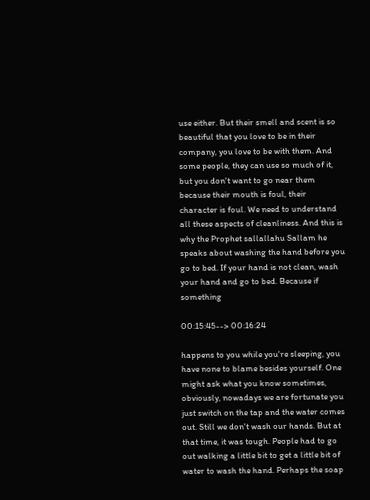use either. But their smell and scent is so beautiful that you love to be in their company, you love to be with them. And some people, they can use so much of it, but you don't want to go near them because their mouth is foul, their character is foul. We need to understand all these aspects of cleanliness. And this is why the Prophet sallallahu Sallam he speaks about washing the hand before you go to bed. If your hand is not clean, wash your hand and go to bed. Because if something

00:15:45--> 00:16:24

happens to you while you're sleeping, you have none to blame besides yourself. One might ask what you know sometimes, obviously, nowadays we are fortunate you just switch on the tap and the water comes out. Still we don't wash our hands. But at that time, it was tough. People had to go out walking a little bit to get a little bit of water to wash the hand. Perhaps the soap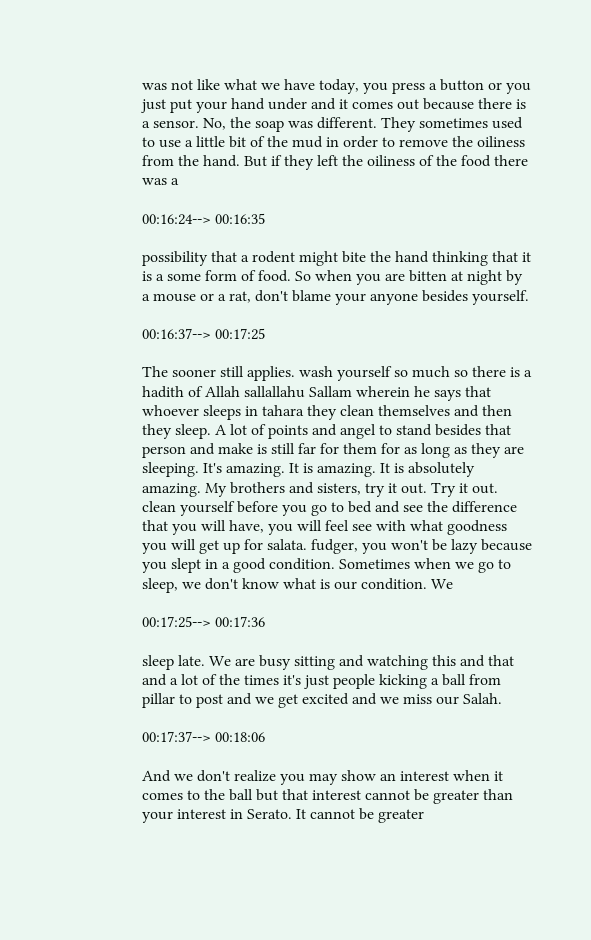was not like what we have today, you press a button or you just put your hand under and it comes out because there is a sensor. No, the soap was different. They sometimes used to use a little bit of the mud in order to remove the oiliness from the hand. But if they left the oiliness of the food there was a

00:16:24--> 00:16:35

possibility that a rodent might bite the hand thinking that it is a some form of food. So when you are bitten at night by a mouse or a rat, don't blame your anyone besides yourself.

00:16:37--> 00:17:25

The sooner still applies. wash yourself so much so there is a hadith of Allah sallallahu Sallam wherein he says that whoever sleeps in tahara they clean themselves and then they sleep. A lot of points and angel to stand besides that person and make is still far for them for as long as they are sleeping. It's amazing. It is amazing. It is absolutely amazing. My brothers and sisters, try it out. Try it out. clean yourself before you go to bed and see the difference that you will have, you will feel see with what goodness you will get up for salata. fudger, you won't be lazy because you slept in a good condition. Sometimes when we go to sleep, we don't know what is our condition. We

00:17:25--> 00:17:36

sleep late. We are busy sitting and watching this and that and a lot of the times it's just people kicking a ball from pillar to post and we get excited and we miss our Salah.

00:17:37--> 00:18:06

And we don't realize you may show an interest when it comes to the ball but that interest cannot be greater than your interest in Serato. It cannot be greater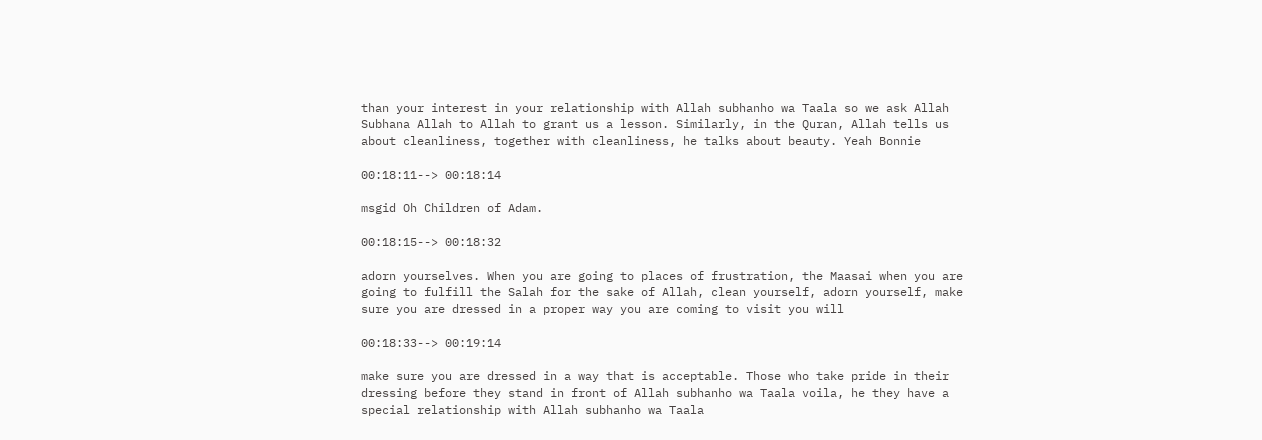than your interest in your relationship with Allah subhanho wa Taala so we ask Allah Subhana Allah to Allah to grant us a lesson. Similarly, in the Quran, Allah tells us about cleanliness, together with cleanliness, he talks about beauty. Yeah Bonnie

00:18:11--> 00:18:14

msgid Oh Children of Adam.

00:18:15--> 00:18:32

adorn yourselves. When you are going to places of frustration, the Maasai when you are going to fulfill the Salah for the sake of Allah, clean yourself, adorn yourself, make sure you are dressed in a proper way you are coming to visit you will

00:18:33--> 00:19:14

make sure you are dressed in a way that is acceptable. Those who take pride in their dressing before they stand in front of Allah subhanho wa Taala voila, he they have a special relationship with Allah subhanho wa Taala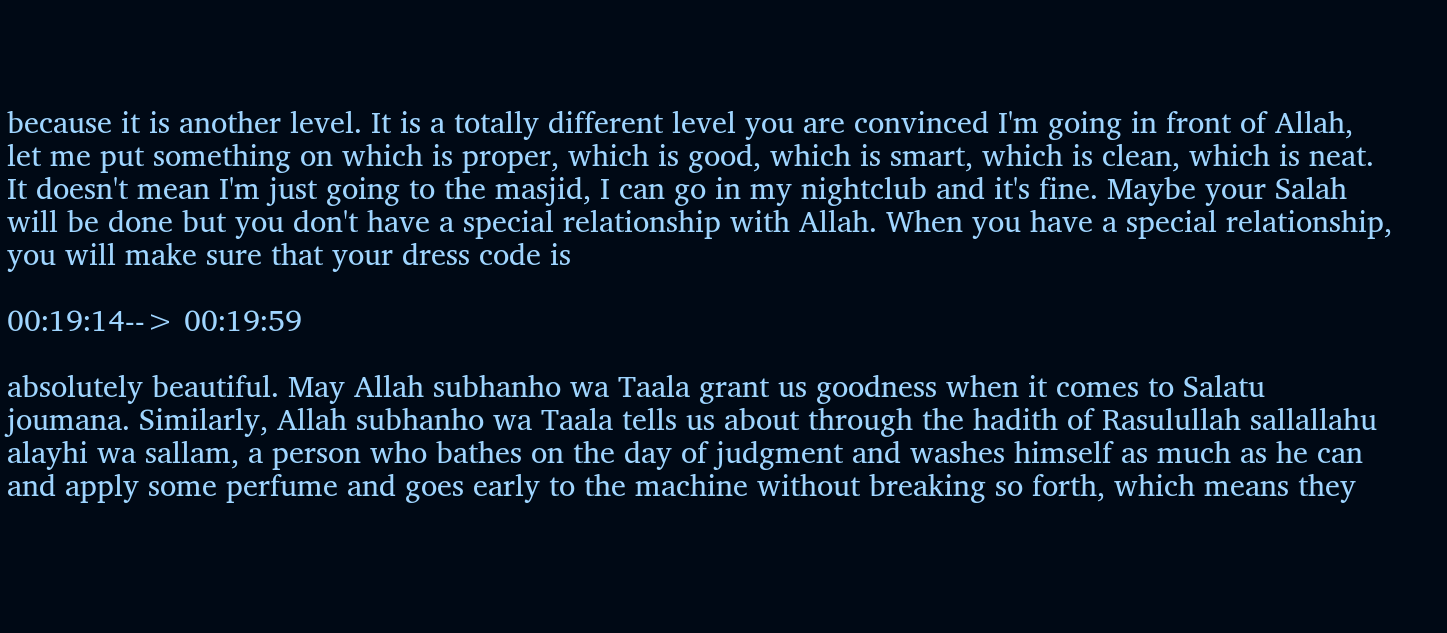because it is another level. It is a totally different level you are convinced I'm going in front of Allah, let me put something on which is proper, which is good, which is smart, which is clean, which is neat. It doesn't mean I'm just going to the masjid, I can go in my nightclub and it's fine. Maybe your Salah will be done but you don't have a special relationship with Allah. When you have a special relationship, you will make sure that your dress code is

00:19:14--> 00:19:59

absolutely beautiful. May Allah subhanho wa Taala grant us goodness when it comes to Salatu joumana. Similarly, Allah subhanho wa Taala tells us about through the hadith of Rasulullah sallallahu alayhi wa sallam, a person who bathes on the day of judgment and washes himself as much as he can and apply some perfume and goes early to the machine without breaking so forth, which means they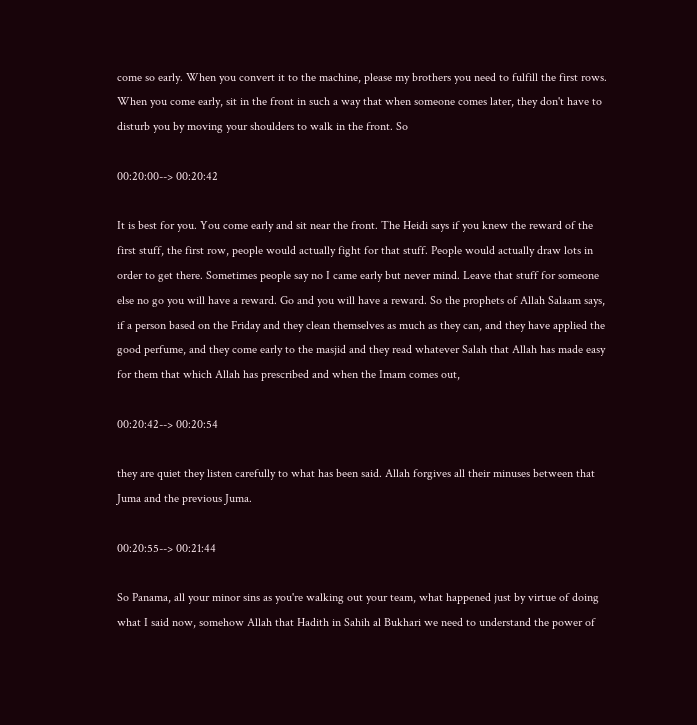come so early. When you convert it to the machine, please my brothers you need to fulfill the first rows. When you come early, sit in the front in such a way that when someone comes later, they don't have to disturb you by moving your shoulders to walk in the front. So

00:20:00--> 00:20:42

It is best for you. You come early and sit near the front. The Heidi says if you knew the reward of the first stuff, the first row, people would actually fight for that stuff. People would actually draw lots in order to get there. Sometimes people say no I came early but never mind. Leave that stuff for someone else no go you will have a reward. Go and you will have a reward. So the prophets of Allah Salaam says, if a person based on the Friday and they clean themselves as much as they can, and they have applied the good perfume, and they come early to the masjid and they read whatever Salah that Allah has made easy for them that which Allah has prescribed and when the Imam comes out,

00:20:42--> 00:20:54

they are quiet they listen carefully to what has been said. Allah forgives all their minuses between that Juma and the previous Juma.

00:20:55--> 00:21:44

So Panama, all your minor sins as you're walking out your team, what happened just by virtue of doing what I said now, somehow Allah that Hadith in Sahih al Bukhari we need to understand the power of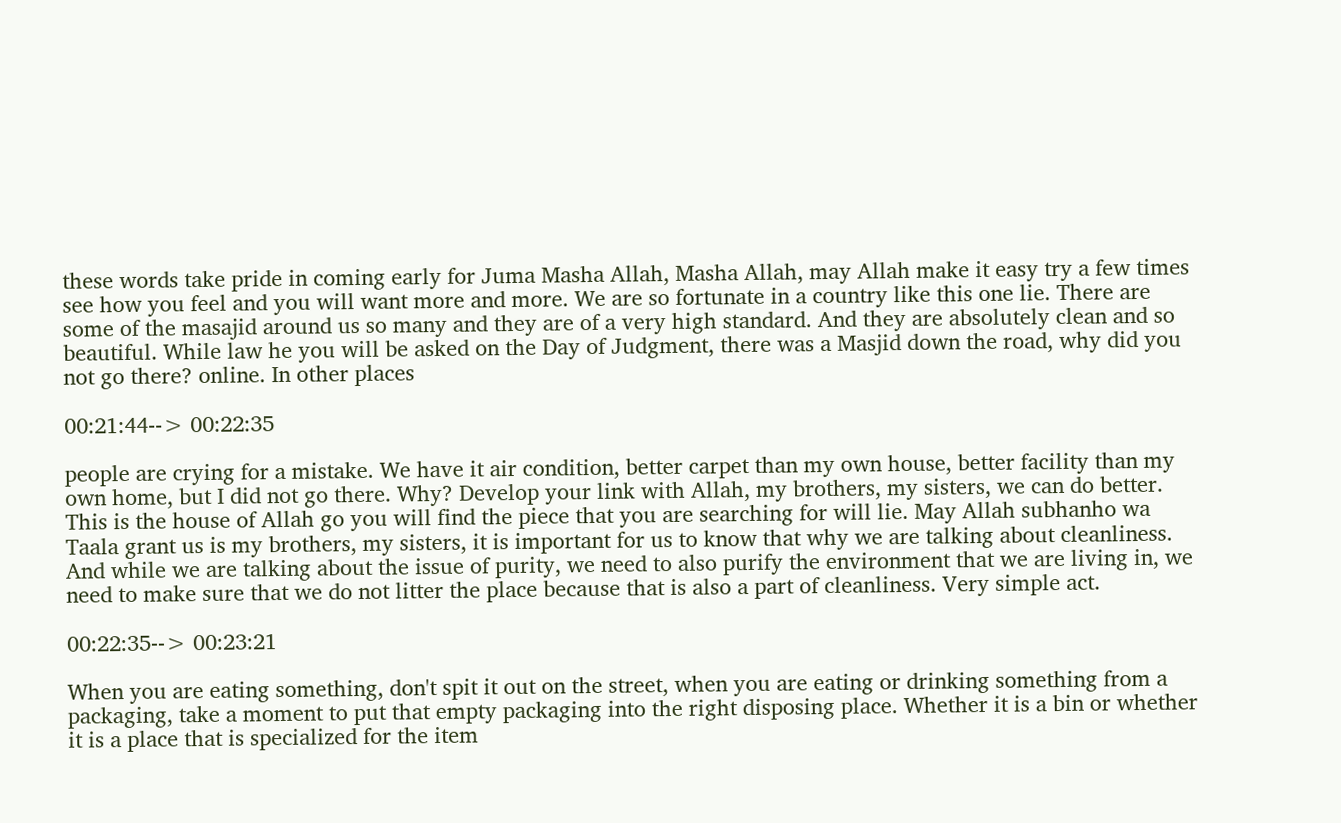these words take pride in coming early for Juma Masha Allah, Masha Allah, may Allah make it easy try a few times see how you feel and you will want more and more. We are so fortunate in a country like this one lie. There are some of the masajid around us so many and they are of a very high standard. And they are absolutely clean and so beautiful. While law he you will be asked on the Day of Judgment, there was a Masjid down the road, why did you not go there? online. In other places

00:21:44--> 00:22:35

people are crying for a mistake. We have it air condition, better carpet than my own house, better facility than my own home, but I did not go there. Why? Develop your link with Allah, my brothers, my sisters, we can do better. This is the house of Allah go you will find the piece that you are searching for will lie. May Allah subhanho wa Taala grant us is my brothers, my sisters, it is important for us to know that why we are talking about cleanliness. And while we are talking about the issue of purity, we need to also purify the environment that we are living in, we need to make sure that we do not litter the place because that is also a part of cleanliness. Very simple act.

00:22:35--> 00:23:21

When you are eating something, don't spit it out on the street, when you are eating or drinking something from a packaging, take a moment to put that empty packaging into the right disposing place. Whether it is a bin or whether it is a place that is specialized for the item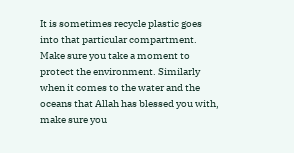It is sometimes recycle plastic goes into that particular compartment. Make sure you take a moment to protect the environment. Similarly when it comes to the water and the oceans that Allah has blessed you with, make sure you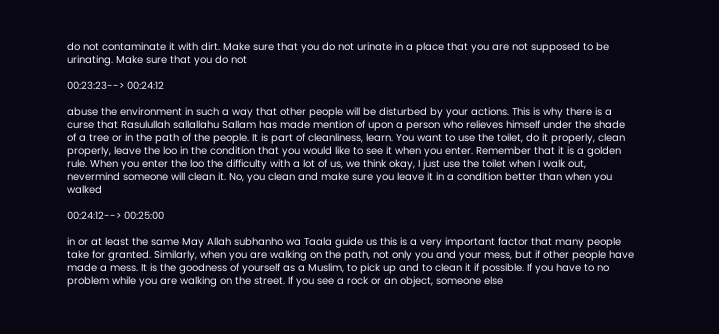do not contaminate it with dirt. Make sure that you do not urinate in a place that you are not supposed to be urinating. Make sure that you do not

00:23:23--> 00:24:12

abuse the environment in such a way that other people will be disturbed by your actions. This is why there is a curse that Rasulullah sallallahu Sallam has made mention of upon a person who relieves himself under the shade of a tree or in the path of the people. It is part of cleanliness, learn. You want to use the toilet, do it properly, clean properly, leave the loo in the condition that you would like to see it when you enter. Remember that it is a golden rule. When you enter the loo the difficulty with a lot of us, we think okay, I just use the toilet when I walk out, nevermind someone will clean it. No, you clean and make sure you leave it in a condition better than when you walked

00:24:12--> 00:25:00

in or at least the same May Allah subhanho wa Taala guide us this is a very important factor that many people take for granted. Similarly, when you are walking on the path, not only you and your mess, but if other people have made a mess. It is the goodness of yourself as a Muslim, to pick up and to clean it if possible. If you have to no problem while you are walking on the street. If you see a rock or an object, someone else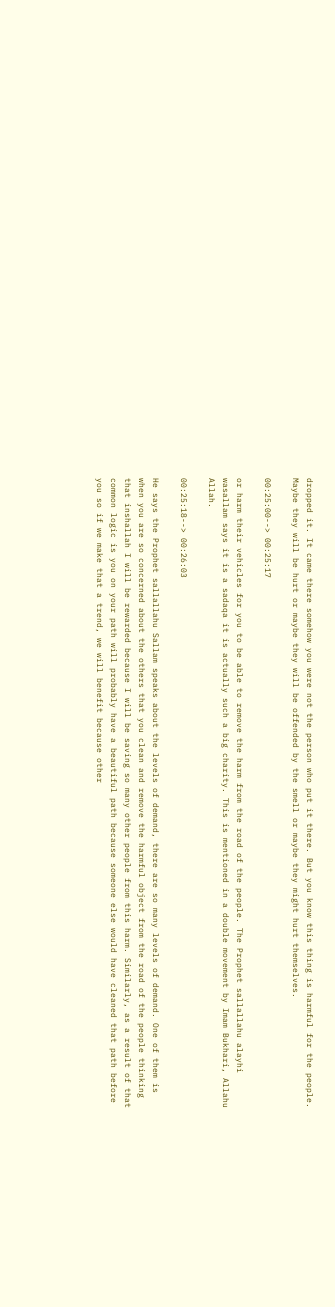dropped it. It came there somehow you were not the person who put it there. But you know this thing is harmful for the people. Maybe they will be hurt or maybe they will be offended by the smell or maybe they might hurt themselves.

00:25:00--> 00:25:17

or harm their vehicles for you to be able to remove the harm from the road of the people. The Prophet sallallahu alayhi wasallam says it is a sadaqa it is actually such a big charity. This is mentioned in a double movement by Imam Bukhari, Allahu Allah.

00:25:18--> 00:26:03

He says the Prophet sallallahu Sallam speaks about the levels of demand, there are so many levels of demand. One of them is when you are so concerned about the others that you clean and remove the harmful object from the road of the people thinking that inshallah I will be rewarded because I will be saving so many other people from this harm. Similarly, as a result of that common logic is you on your path will probably have a beautiful path because someone else would have cleaned that path before you so if we make that a trend, we will benefit because other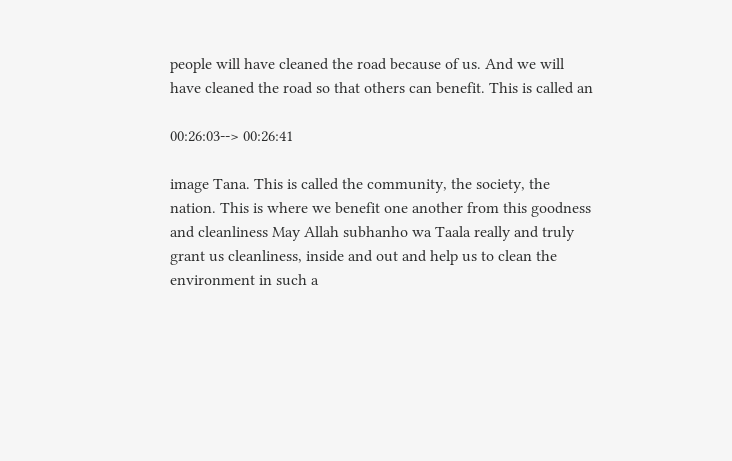people will have cleaned the road because of us. And we will have cleaned the road so that others can benefit. This is called an

00:26:03--> 00:26:41

image Tana. This is called the community, the society, the nation. This is where we benefit one another from this goodness and cleanliness May Allah subhanho wa Taala really and truly grant us cleanliness, inside and out and help us to clean the environment in such a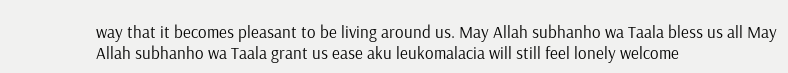way that it becomes pleasant to be living around us. May Allah subhanho wa Taala bless us all May Allah subhanho wa Taala grant us ease aku leukomalacia will still feel lonely welcome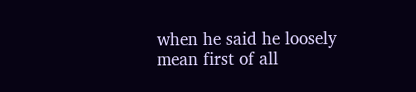when he said he loosely mean first of all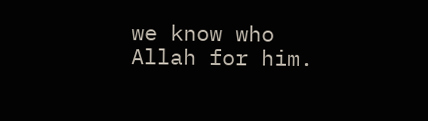we know who Allah for him.